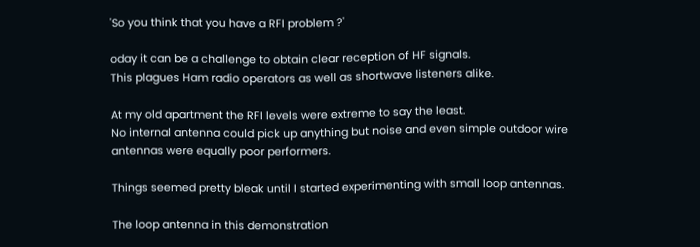'So you think that you have a RFI problem ?'

oday it can be a challenge to obtain clear reception of HF signals.
This plagues Ham radio operators as well as shortwave listeners alike.

At my old apartment the RFI levels were extreme to say the least.
No internal antenna could pick up anything but noise and even simple outdoor wire antennas were equally poor performers.

Things seemed pretty bleak until I started experimenting with small loop antennas.

The loop antenna in this demonstration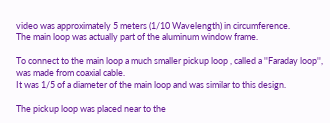video was approximately 5 meters (1/10 Wavelength) in circumference.
The main loop was actually part of the aluminum window frame.

To connect to the main loop a much smaller pickup loop , called a ''Faraday loop'', was made from coaxial cable.
It was 1/5 of a diameter of the main loop and was similar to this design.

The pickup loop was placed near to the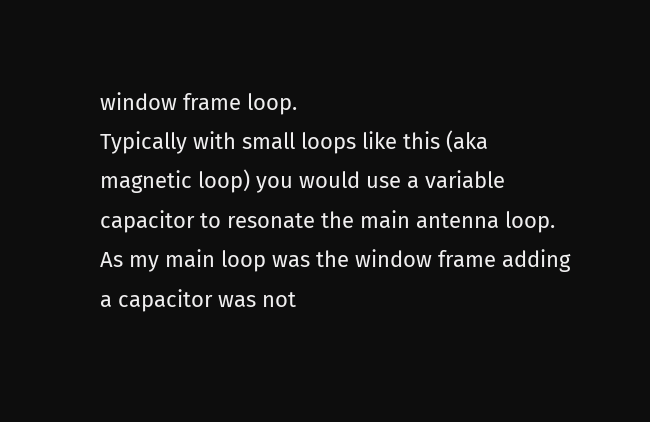window frame loop.
Typically with small loops like this (aka magnetic loop) you would use a variable capacitor to resonate the main antenna loop.
As my main loop was the window frame adding a capacitor was not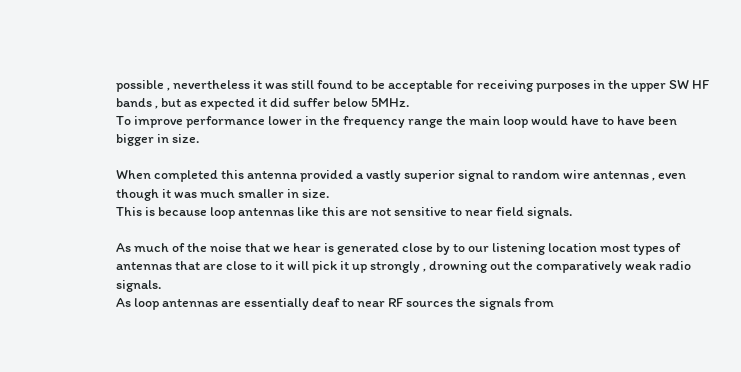possible , nevertheless it was still found to be acceptable for receiving purposes in the upper SW HF bands , but as expected it did suffer below 5MHz.
To improve performance lower in the frequency range the main loop would have to have been bigger in size.

When completed this antenna provided a vastly superior signal to random wire antennas , even though it was much smaller in size.
This is because loop antennas like this are not sensitive to near field signals.

As much of the noise that we hear is generated close by to our listening location most types of antennas that are close to it will pick it up strongly , drowning out the comparatively weak radio signals.
As loop antennas are essentially deaf to near RF sources the signals from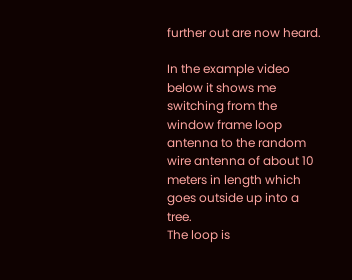further out are now heard.

In the example video below it shows me switching from the
window frame loop antenna to the random wire antenna of about 10 meters in length which goes outside up into a tree.
The loop is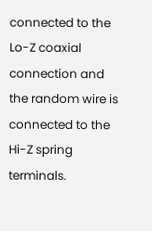connected to the Lo-Z coaxial connection and the random wire is connected to the Hi-Z spring terminals.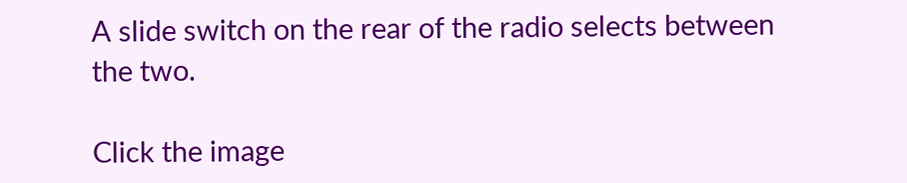A slide switch on the rear of the radio selects between the two.

Click the image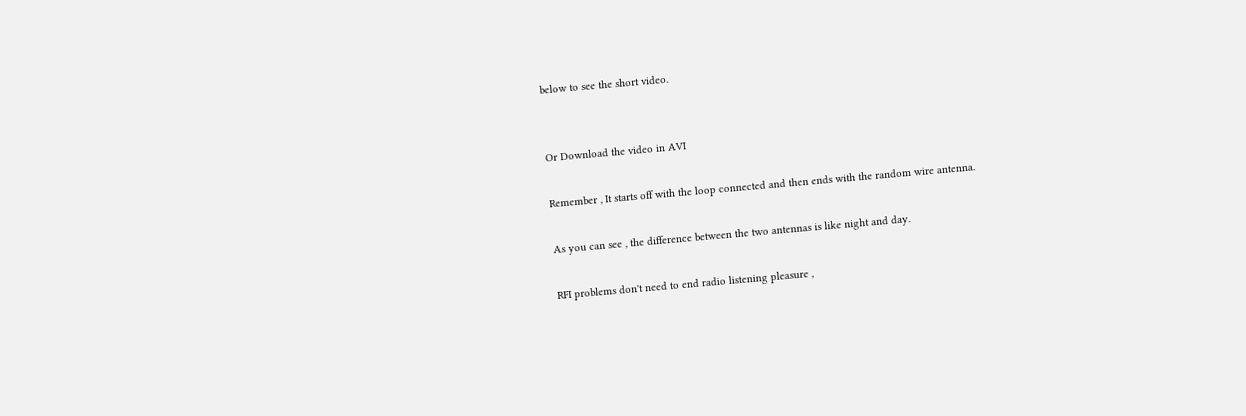below to see the short video.


Or Download the video in AVI

Remember , It starts off with the loop connected and then ends with the random wire antenna.

As you can see , the difference between the two antennas is like night and day.

RFI problems don't need to end radio listening pleasure ,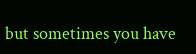but sometimes you have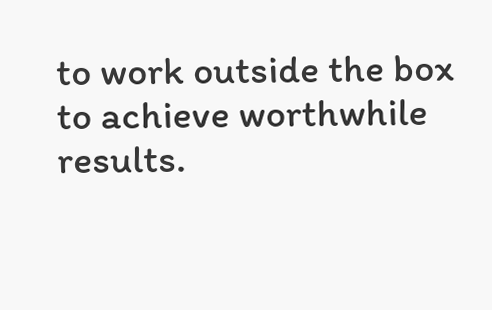to work outside the box to achieve worthwhile results.